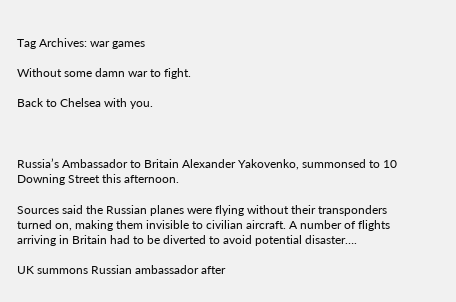Tag Archives: war games

Without some damn war to fight.

Back to Chelsea with you.



Russia’s Ambassador to Britain Alexander Yakovenko, summonsed to 10 Downing Street this afternoon.

Sources said the Russian planes were flying without their transponders turned on, making them invisible to civilian aircraft. A number of flights arriving in Britain had to be diverted to avoid potential disaster….

UK summons Russian ambassador after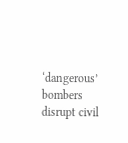‘dangerous’ bombers disrupt civil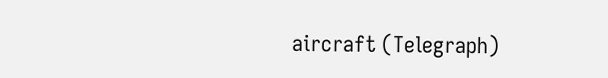aircraft (Telegraph)